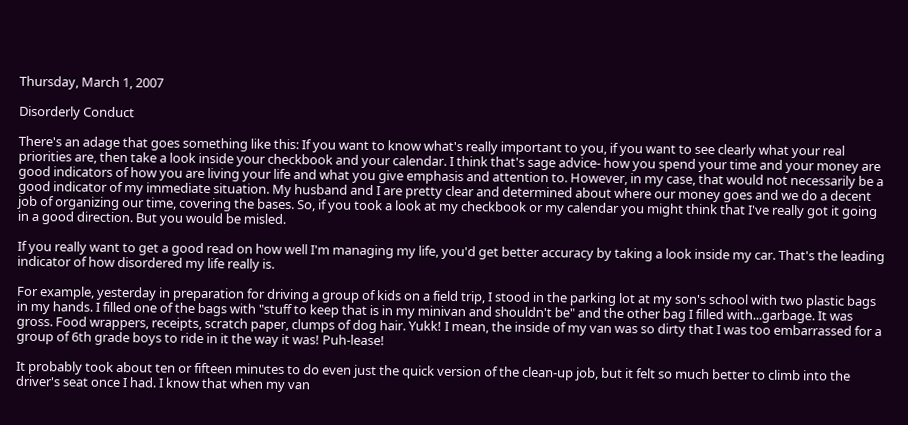Thursday, March 1, 2007

Disorderly Conduct

There's an adage that goes something like this: If you want to know what's really important to you, if you want to see clearly what your real priorities are, then take a look inside your checkbook and your calendar. I think that's sage advice- how you spend your time and your money are good indicators of how you are living your life and what you give emphasis and attention to. However, in my case, that would not necessarily be a good indicator of my immediate situation. My husband and I are pretty clear and determined about where our money goes and we do a decent job of organizing our time, covering the bases. So, if you took a look at my checkbook or my calendar you might think that I've really got it going in a good direction. But you would be misled.

If you really want to get a good read on how well I'm managing my life, you'd get better accuracy by taking a look inside my car. That's the leading indicator of how disordered my life really is.

For example, yesterday in preparation for driving a group of kids on a field trip, I stood in the parking lot at my son's school with two plastic bags in my hands. I filled one of the bags with "stuff to keep that is in my minivan and shouldn't be" and the other bag I filled with...garbage. It was gross. Food wrappers, receipts, scratch paper, clumps of dog hair. Yukk! I mean, the inside of my van was so dirty that I was too embarrassed for a group of 6th grade boys to ride in it the way it was! Puh-lease!

It probably took about ten or fifteen minutes to do even just the quick version of the clean-up job, but it felt so much better to climb into the driver's seat once I had. I know that when my van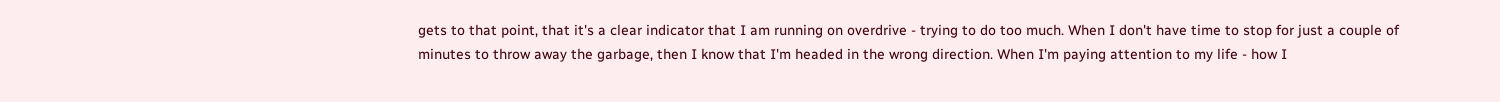gets to that point, that it's a clear indicator that I am running on overdrive - trying to do too much. When I don't have time to stop for just a couple of minutes to throw away the garbage, then I know that I'm headed in the wrong direction. When I'm paying attention to my life - how I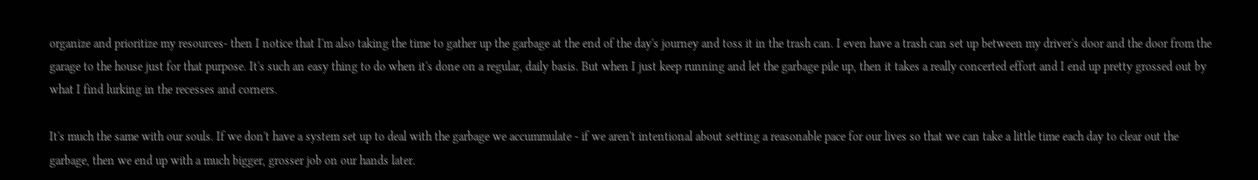organize and prioritize my resources- then I notice that I'm also taking the time to gather up the garbage at the end of the day's journey and toss it in the trash can. I even have a trash can set up between my driver's door and the door from the garage to the house just for that purpose. It's such an easy thing to do when it's done on a regular, daily basis. But when I just keep running and let the garbage pile up, then it takes a really concerted effort and I end up pretty grossed out by what I find lurking in the recesses and corners.

It's much the same with our souls. If we don't have a system set up to deal with the garbage we accummulate - if we aren't intentional about setting a reasonable pace for our lives so that we can take a little time each day to clear out the garbage, then we end up with a much bigger, grosser job on our hands later.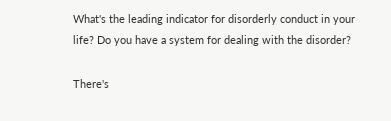What's the leading indicator for disorderly conduct in your life? Do you have a system for dealing with the disorder?

There's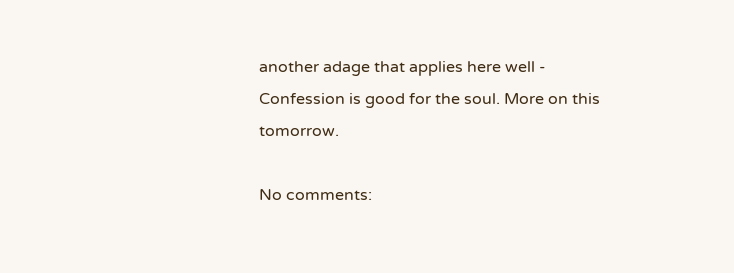another adage that applies here well - Confession is good for the soul. More on this tomorrow.

No comments: